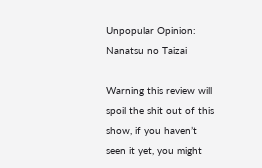Unpopular Opinion: Nanatsu no Taizai

Warning this review will spoil the shit out of this show, if you haven’t seen it yet, you might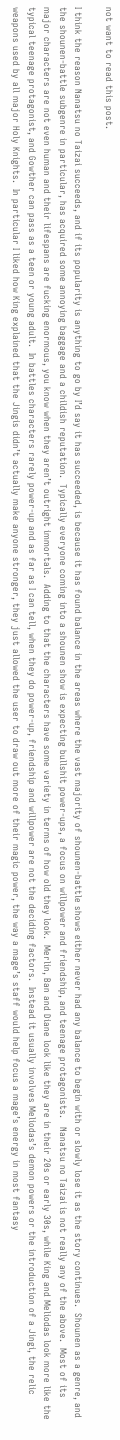not want to read this post.

I think the reason Nanatsu no Taizai succeeds, and if its popularity is anything to go by I’d say it has succeeded, is because it has found balance in the areas where the vast majority of shounen-battle shows either never had any balance to begin with or slowly lose it as the story continues.  Shounen as a genre, and the shounen-battle subgenre in particular, has acquired some annoying baggage and a childish reputation.  Typically everyone coming into a shounen show is expecting bullshit power-ups, a focus on willpower and friendship, and teenage protagonists.   Nanatsu no Taizai is not really any of the above.  Most of its major characters are not even human and their lifespans are fucking enormous, you know when they aren’t outright immortals.  Adding to that the characters have some variety in terms of how old they look.  Merlin, Ban and Diane look like they are in their 20s or early 30s, while King and Meliodas look more like the typical teenage protagonist, and Gowther can pass as a teen or young adult.  In battles characters rarely power-up and as far as I can tell, when they do power-up, friendship and willpower are not the deciding factors.  Instead it usually involves Meliodas’s demon powers or the introduction of a Jingi, the relic weapons used by all major Holy Knights.  In particular I liked how King explained that the Jingis didn’t actually make anyone stronger, they just allowed the user to draw out more of their magic power, the way a mage’s staff would help focus a mage’s energy in most fantasy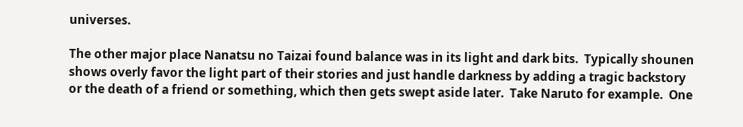universes.

The other major place Nanatsu no Taizai found balance was in its light and dark bits.  Typically shounen shows overly favor the light part of their stories and just handle darkness by adding a tragic backstory or the death of a friend or something, which then gets swept aside later.  Take Naruto for example.  One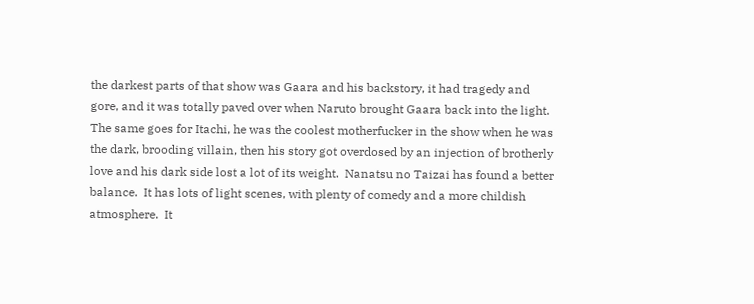the darkest parts of that show was Gaara and his backstory, it had tragedy and gore, and it was totally paved over when Naruto brought Gaara back into the light.  The same goes for Itachi, he was the coolest motherfucker in the show when he was the dark, brooding villain, then his story got overdosed by an injection of brotherly love and his dark side lost a lot of its weight.  Nanatsu no Taizai has found a better balance.  It has lots of light scenes, with plenty of comedy and a more childish atmosphere.  It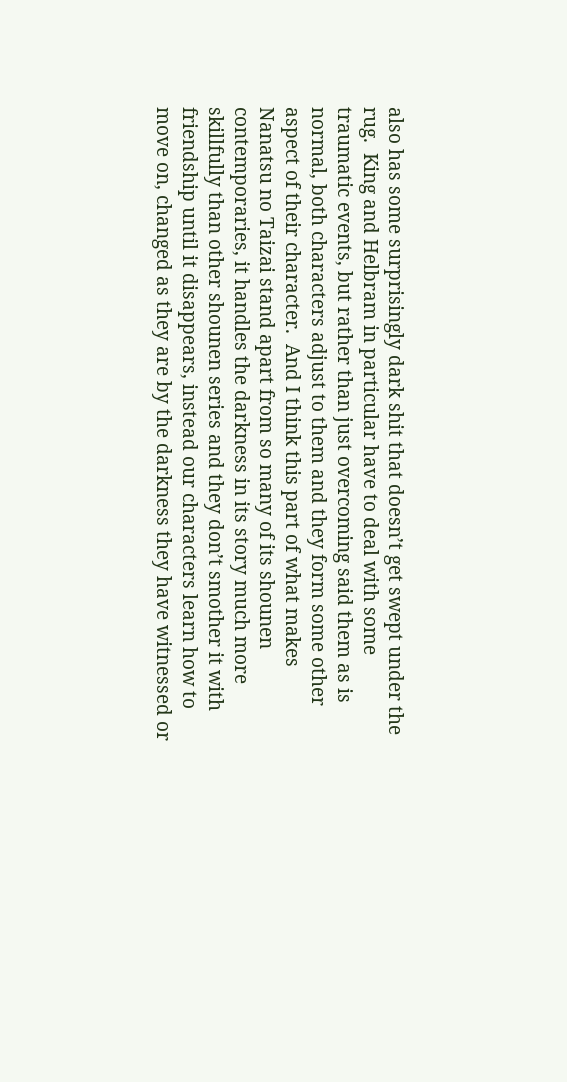also has some surprisingly dark shit that doesn’t get swept under the rug.  King and Helbram in particular have to deal with some traumatic events, but rather than just overcoming said them as is normal, both characters adjust to them and they form some other aspect of their character.  And I think this part of what makes Nanatsu no Taizai stand apart from so many of its shounen contemporaries, it handles the darkness in its story much more skillfully than other shounen series and they don’t smother it with friendship until it disappears, instead our characters learn how to move on, changed as they are by the darkness they have witnessed or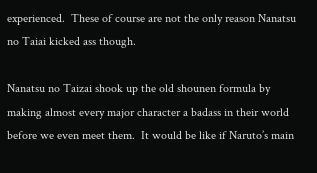experienced.  These of course are not the only reason Nanatsu no Taiai kicked ass though.

Nanatsu no Taizai shook up the old shounen formula by making almost every major character a badass in their world before we even meet them.  It would be like if Naruto’s main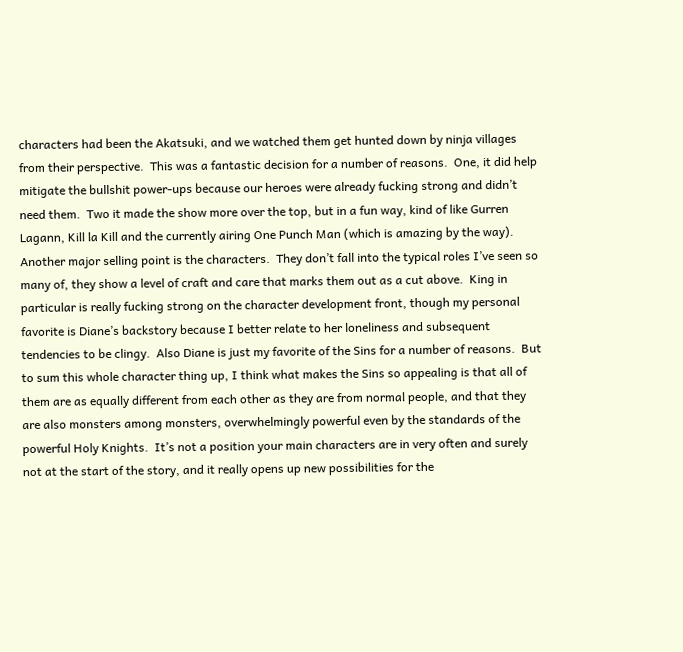characters had been the Akatsuki, and we watched them get hunted down by ninja villages from their perspective.  This was a fantastic decision for a number of reasons.  One, it did help mitigate the bullshit power-ups because our heroes were already fucking strong and didn’t need them.  Two it made the show more over the top, but in a fun way, kind of like Gurren Lagann, Kill la Kill and the currently airing One Punch Man (which is amazing by the way).  Another major selling point is the characters.  They don’t fall into the typical roles I’ve seen so many of, they show a level of craft and care that marks them out as a cut above.  King in particular is really fucking strong on the character development front, though my personal favorite is Diane’s backstory because I better relate to her loneliness and subsequent tendencies to be clingy.  Also Diane is just my favorite of the Sins for a number of reasons.  But to sum this whole character thing up, I think what makes the Sins so appealing is that all of them are as equally different from each other as they are from normal people, and that they are also monsters among monsters, overwhelmingly powerful even by the standards of the powerful Holy Knights.  It’s not a position your main characters are in very often and surely not at the start of the story, and it really opens up new possibilities for the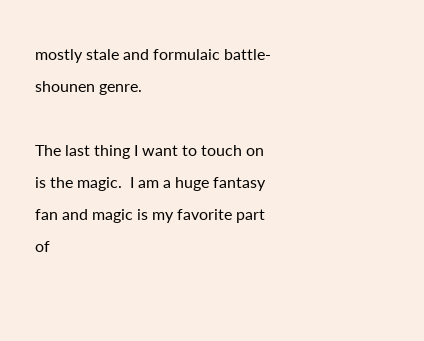mostly stale and formulaic battle-shounen genre.

The last thing I want to touch on is the magic.  I am a huge fantasy fan and magic is my favorite part of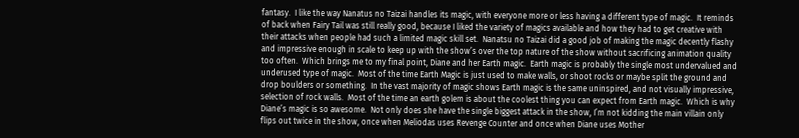fantasy.  I like the way Nanatus no Taizai handles its magic, with everyone more or less having a different type of magic.  It reminds of back when Fairy Tail was still really good, because I liked the variety of magics available and how they had to get creative with their attacks when people had such a limited magic skill set.  Nanatsu no Taizai did a good job of making the magic decently flashy and impressive enough in scale to keep up with the show’s over the top nature of the show without sacrificing animation quality too often.  Which brings me to my final point, Diane and her Earth magic.  Earth magic is probably the single most undervalued and underused type of magic.  Most of the time Earth Magic is just used to make walls, or shoot rocks or maybe split the ground and drop boulders or something.  In the vast majority of magic shows Earth magic is the same uninspired, and not visually impressive, selection of rock walls.  Most of the time an earth golem is about the coolest thing you can expect from Earth magic.  Which is why Diane’s magic is so awesome.  Not only does she have the single biggest attack in the show, I’m not kidding the main villain only flips out twice in the show, once when Meliodas uses Revenge Counter and once when Diane uses Mother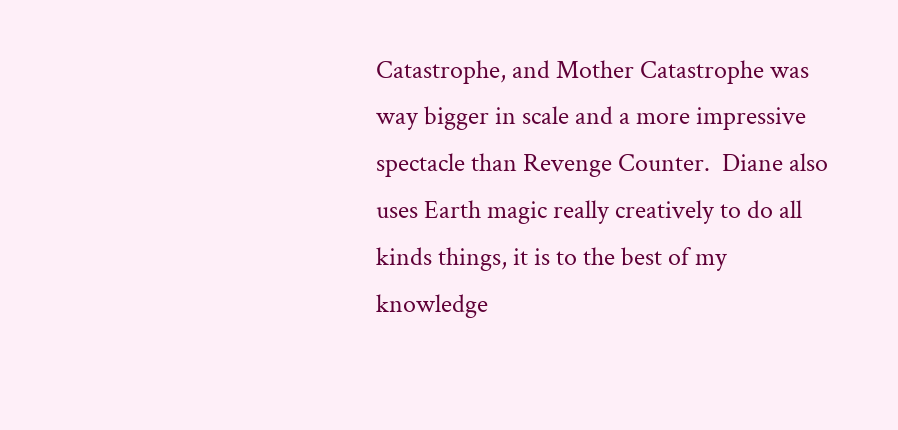Catastrophe, and Mother Catastrophe was way bigger in scale and a more impressive spectacle than Revenge Counter.  Diane also uses Earth magic really creatively to do all kinds things, it is to the best of my knowledge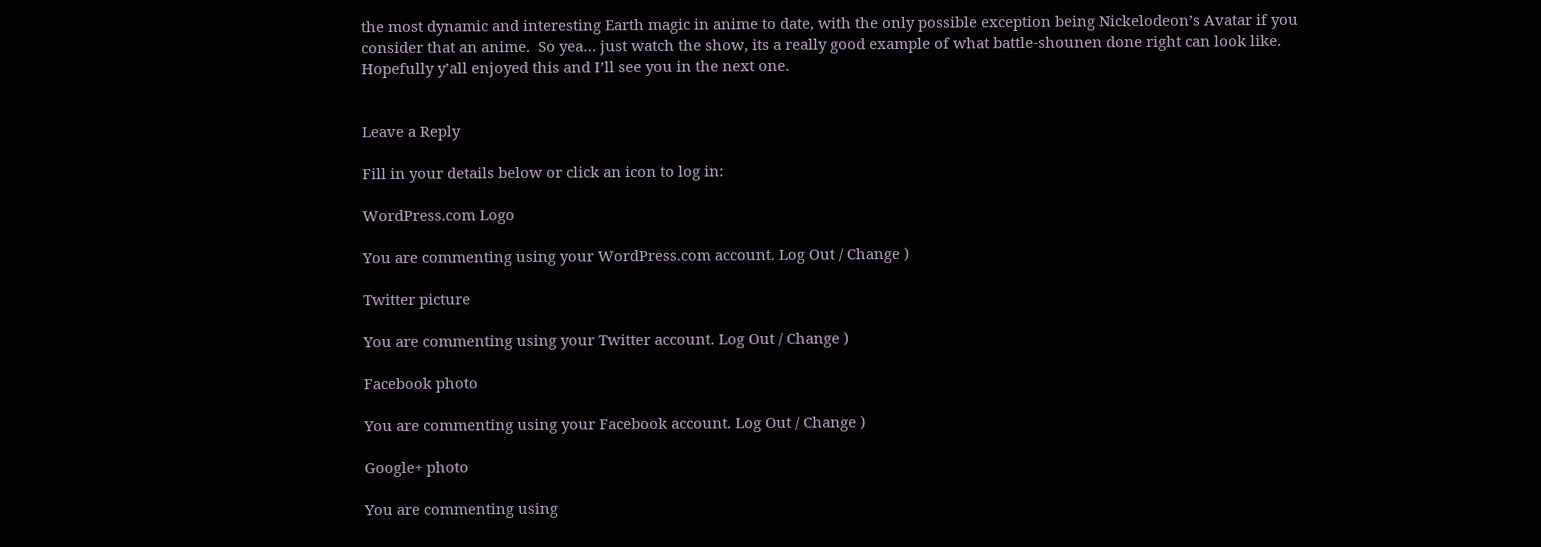the most dynamic and interesting Earth magic in anime to date, with the only possible exception being Nickelodeon’s Avatar if you consider that an anime.  So yea… just watch the show, its a really good example of what battle-shounen done right can look like.  Hopefully y’all enjoyed this and I’ll see you in the next one.


Leave a Reply

Fill in your details below or click an icon to log in:

WordPress.com Logo

You are commenting using your WordPress.com account. Log Out / Change )

Twitter picture

You are commenting using your Twitter account. Log Out / Change )

Facebook photo

You are commenting using your Facebook account. Log Out / Change )

Google+ photo

You are commenting using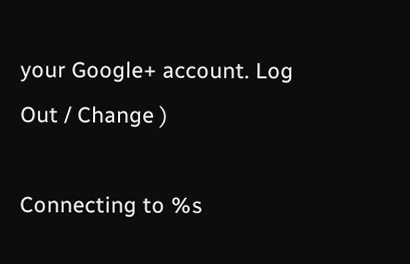your Google+ account. Log Out / Change )

Connecting to %s